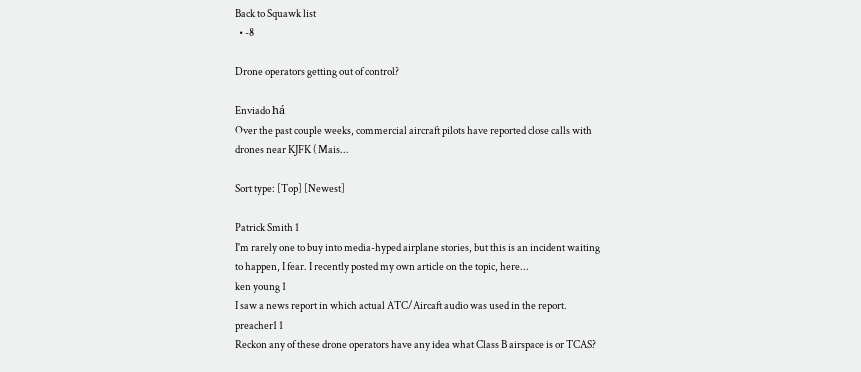Back to Squawk list
  • -8

Drone operators getting out of control?

Enviado há
Over the past couple weeks, commercial aircraft pilots have reported close calls with drones near KJFK ( Mais...

Sort type: [Top] [Newest]

Patrick Smith 1
I'm rarely one to buy into media-hyped airplane stories, but this is an incident waiting to happen, I fear. I recently posted my own article on the topic, here...
ken young 1
I saw a news report in which actual ATC/Aircaft audio was used in the report.
preacher1 1
Reckon any of these drone operators have any idea what Class B airspace is or TCAS?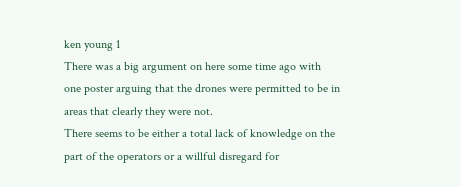ken young 1
There was a big argument on here some time ago with one poster arguing that the drones were permitted to be in areas that clearly they were not.
There seems to be either a total lack of knowledge on the part of the operators or a willful disregard for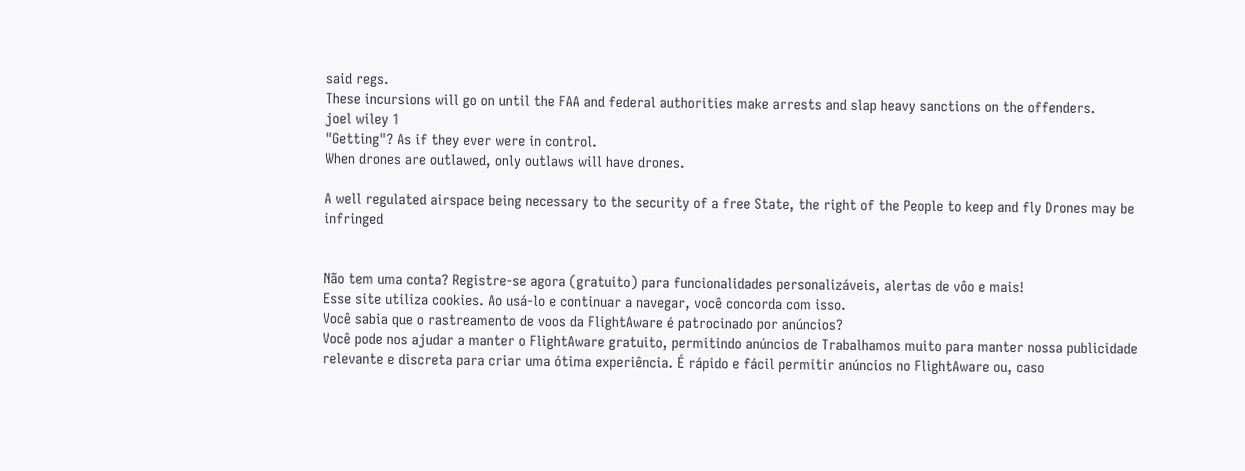said regs.
These incursions will go on until the FAA and federal authorities make arrests and slap heavy sanctions on the offenders.
joel wiley 1
"Getting"? As if they ever were in control.
When drones are outlawed, only outlaws will have drones.

A well regulated airspace being necessary to the security of a free State, the right of the People to keep and fly Drones may be infringed


Não tem uma conta? Registre-se agora (gratuito) para funcionalidades personalizáveis, alertas de vôo e mais!
Esse site utiliza cookies. Ao usá-lo e continuar a navegar, você concorda com isso.
Você sabia que o rastreamento de voos da FlightAware é patrocinado por anúncios?
Você pode nos ajudar a manter o FlightAware gratuito, permitindo anúncios de Trabalhamos muito para manter nossa publicidade relevante e discreta para criar uma ótima experiência. É rápido e fácil permitir anúncios no FlightAware ou, caso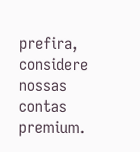prefira, considere nossas contas premium.